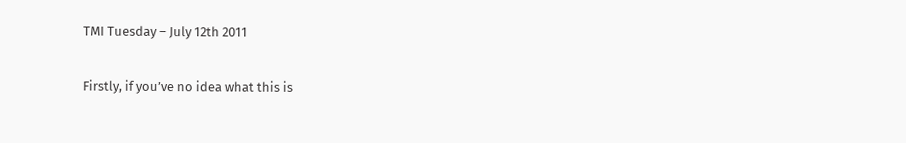TMI Tuesday – July 12th 2011

Firstly, if you’ve no idea what this is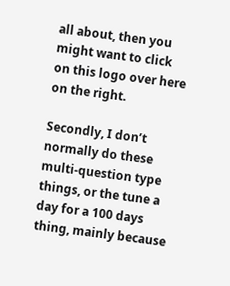all about, then you might want to click on this logo over here on the right.

Secondly, I don’t normally do these multi-question type things, or the tune a day for a 100 days thing, mainly because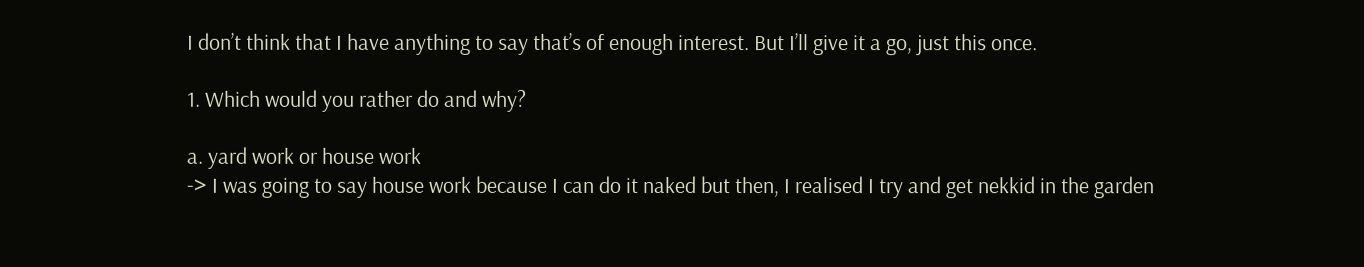I don’t think that I have anything to say that’s of enough interest. But I’ll give it a go, just this once.

1. Which would you rather do and why?

a. yard work or house work
-> I was going to say house work because I can do it naked but then, I realised I try and get nekkid in the garden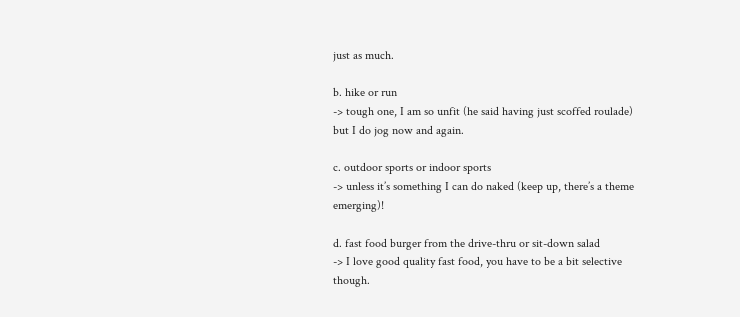just as much.

b. hike or run
-> tough one, I am so unfit (he said having just scoffed roulade) but I do jog now and again.

c. outdoor sports or indoor sports
-> unless it’s something I can do naked (keep up, there’s a theme emerging)!

d. fast food burger from the drive-thru or sit-down salad
-> I love good quality fast food, you have to be a bit selective though.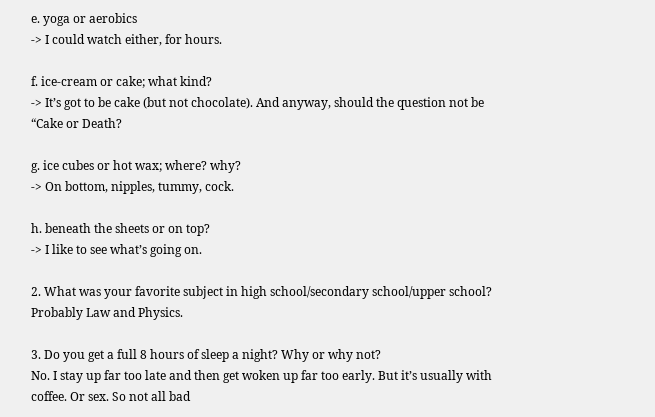e. yoga or aerobics
-> I could watch either, for hours.

f. ice-cream or cake; what kind?
-> It’s got to be cake (but not chocolate). And anyway, should the question not be “Cake or Death?

g. ice cubes or hot wax; where? why?
-> On bottom, nipples, tummy, cock.

h. beneath the sheets or on top?
-> I like to see what’s going on.

2. What was your favorite subject in high school/secondary school/upper school?
Probably Law and Physics.

3. Do you get a full 8 hours of sleep a night? Why or why not?
No. I stay up far too late and then get woken up far too early. But it’s usually with coffee. Or sex. So not all bad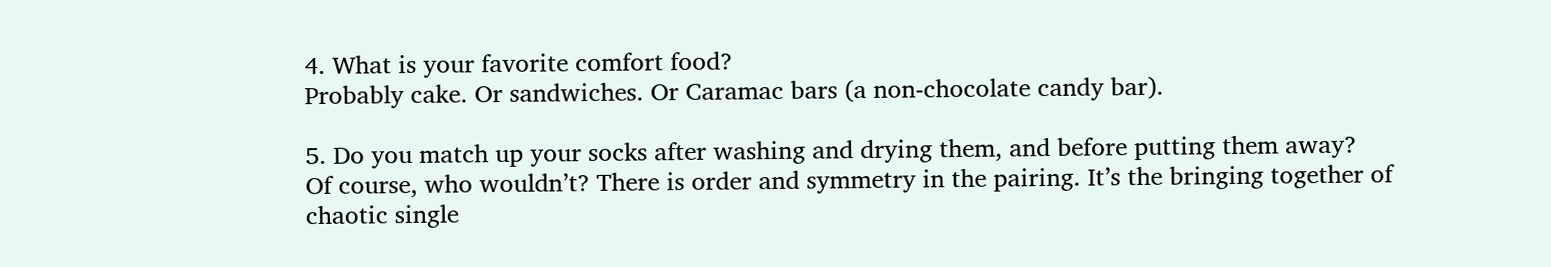4. What is your favorite comfort food?
Probably cake. Or sandwiches. Or Caramac bars (a non-chocolate candy bar).

5. Do you match up your socks after washing and drying them, and before putting them away?
Of course, who wouldn’t? There is order and symmetry in the pairing. It’s the bringing together of chaotic single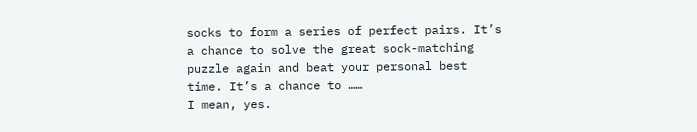socks to form a series of perfect pairs. It’s a chance to solve the great sock-matching puzzle again and beat your personal best time. It’s a chance to ……
I mean, yes.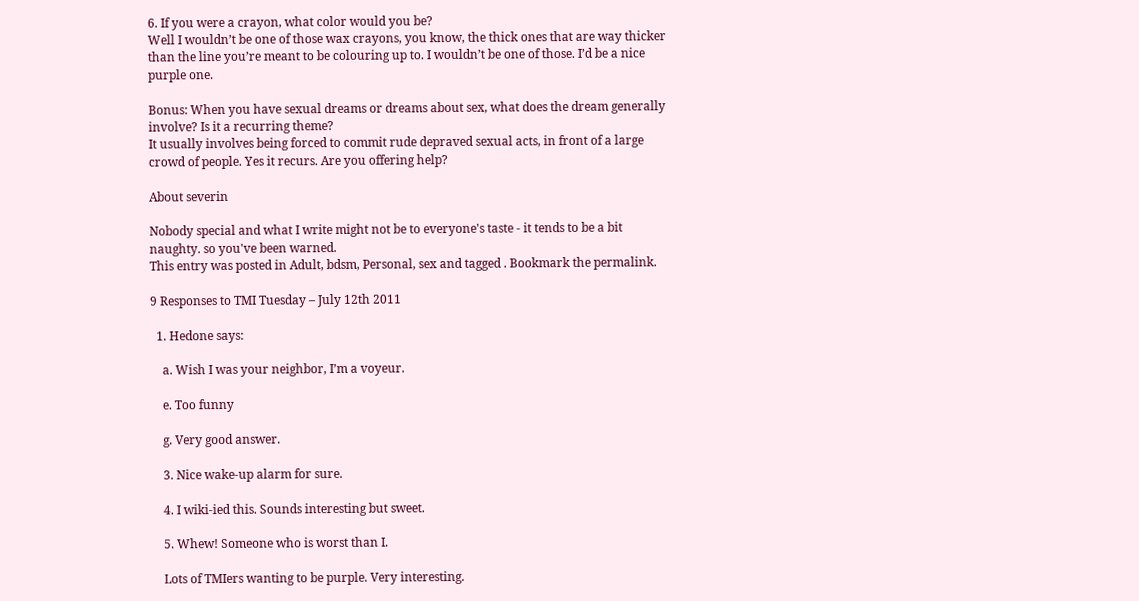6. If you were a crayon, what color would you be?
Well I wouldn’t be one of those wax crayons, you know, the thick ones that are way thicker than the line you’re meant to be colouring up to. I wouldn’t be one of those. I’d be a nice purple one.

Bonus: When you have sexual dreams or dreams about sex, what does the dream generally involve? Is it a recurring theme?
It usually involves being forced to commit rude depraved sexual acts, in front of a large crowd of people. Yes it recurs. Are you offering help?

About severin

Nobody special and what I write might not be to everyone's taste - it tends to be a bit naughty. so you've been warned.
This entry was posted in Adult, bdsm, Personal, sex and tagged . Bookmark the permalink.

9 Responses to TMI Tuesday – July 12th 2011

  1. Hedone says:

    a. Wish I was your neighbor, I’m a voyeur.

    e. Too funny

    g. Very good answer.

    3. Nice wake-up alarm for sure.

    4. I wiki-ied this. Sounds interesting but sweet.

    5. Whew! Someone who is worst than I.

    Lots of TMIers wanting to be purple. Very interesting.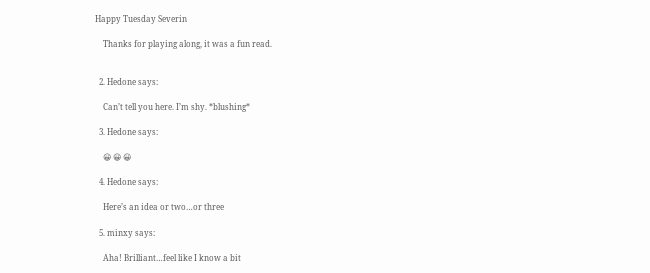Happy Tuesday Severin

    Thanks for playing along, it was a fun read.


  2. Hedone says:

    Can’t tell you here. I’m shy. *blushing*

  3. Hedone says:

    😀 😀 😀

  4. Hedone says:

    Here’s an idea or two…or three

  5. minxy says:

    Aha! Brilliant…feel like I know a bit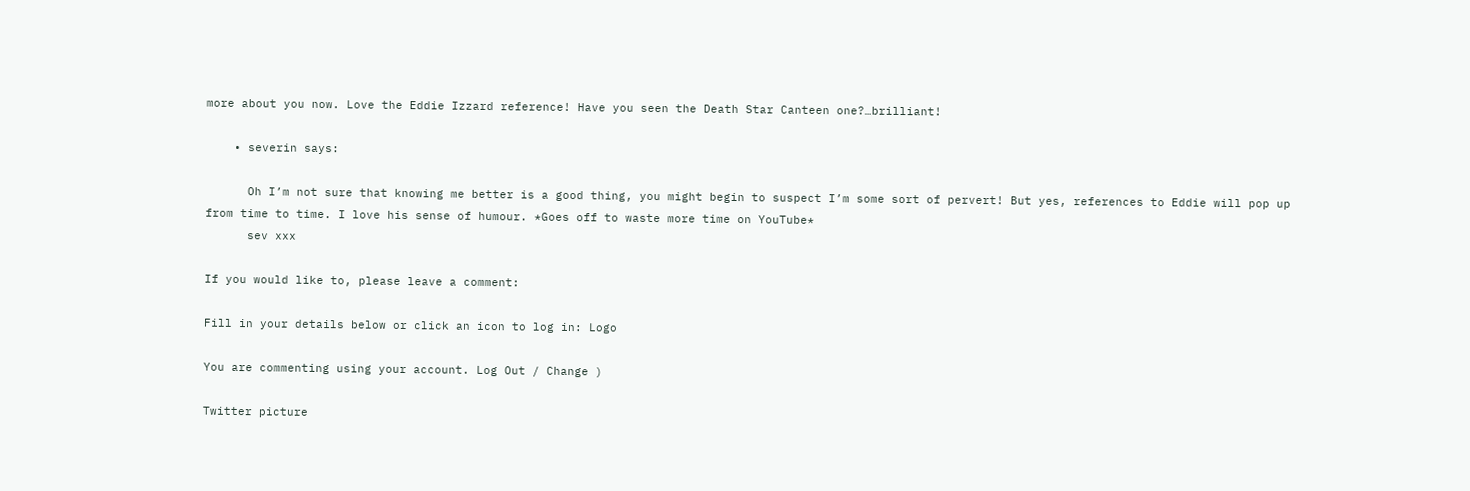more about you now. Love the Eddie Izzard reference! Have you seen the Death Star Canteen one?…brilliant!

    • severin says:

      Oh I’m not sure that knowing me better is a good thing, you might begin to suspect I’m some sort of pervert! But yes, references to Eddie will pop up from time to time. I love his sense of humour. *Goes off to waste more time on YouTube*
      sev xxx

If you would like to, please leave a comment:

Fill in your details below or click an icon to log in: Logo

You are commenting using your account. Log Out / Change )

Twitter picture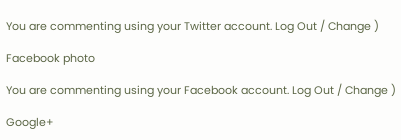You are commenting using your Twitter account. Log Out / Change )

Facebook photo

You are commenting using your Facebook account. Log Out / Change )

Google+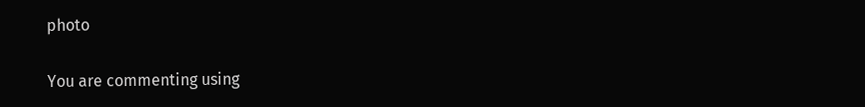photo

You are commenting using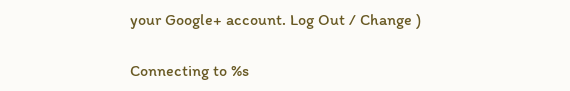your Google+ account. Log Out / Change )

Connecting to %s